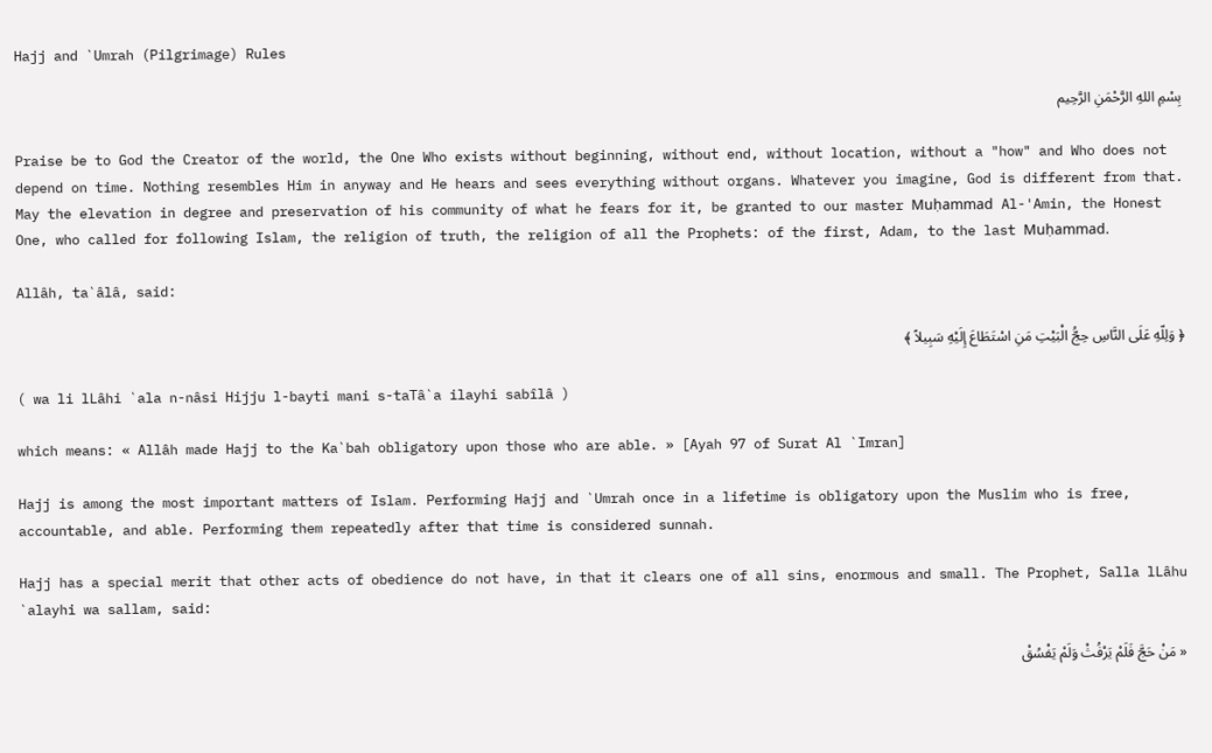Hajj and `Umrah (Pilgrimage) Rules

بِسْمِ اللهِ الرَّحْمَنِ الرَّحِيم

Praise be to God the Creator of the world, the One Who exists without beginning, without end, without location, without a "how" and Who does not depend on time. Nothing resembles Him in anyway and He hears and sees everything without organs. Whatever you imagine, God is different from that. May the elevation in degree and preservation of his community of what he fears for it, be granted to our master Muḥammad Al-'Amin, the Honest One, who called for following Islam, the religion of truth, the religion of all the Prophets: of the first, Adam, to the last Muḥammad.

Allâh, ta`âlâ, said:

﴿ وَلِلّهِ عَلَى النَّاسِ حِجُّ الْبَيْتِ مَنِ اسْتَطَاعَ إِلَيْهِ سَبِيلاً ﴾

( wa li lLâhi `ala n-nâsi Hijju l-bayti mani s-taTâ`a ilayhi sabîlâ )

which means: « Allâh made Hajj to the Ka`bah obligatory upon those who are able. » [Ayah 97 of Surat Al `Imran]

Hajj is among the most important matters of Islam. Performing Hajj and `Umrah once in a lifetime is obligatory upon the Muslim who is free, accountable, and able. Performing them repeatedly after that time is considered sunnah.

Hajj has a special merit that other acts of obedience do not have, in that it clears one of all sins, enormous and small. The Prophet, Salla lLâhu `alayhi wa sallam, said:

« مَنْ حَجَّ فَلَمْ يَرْفُثْ وَلَمْ يَفْسُقْ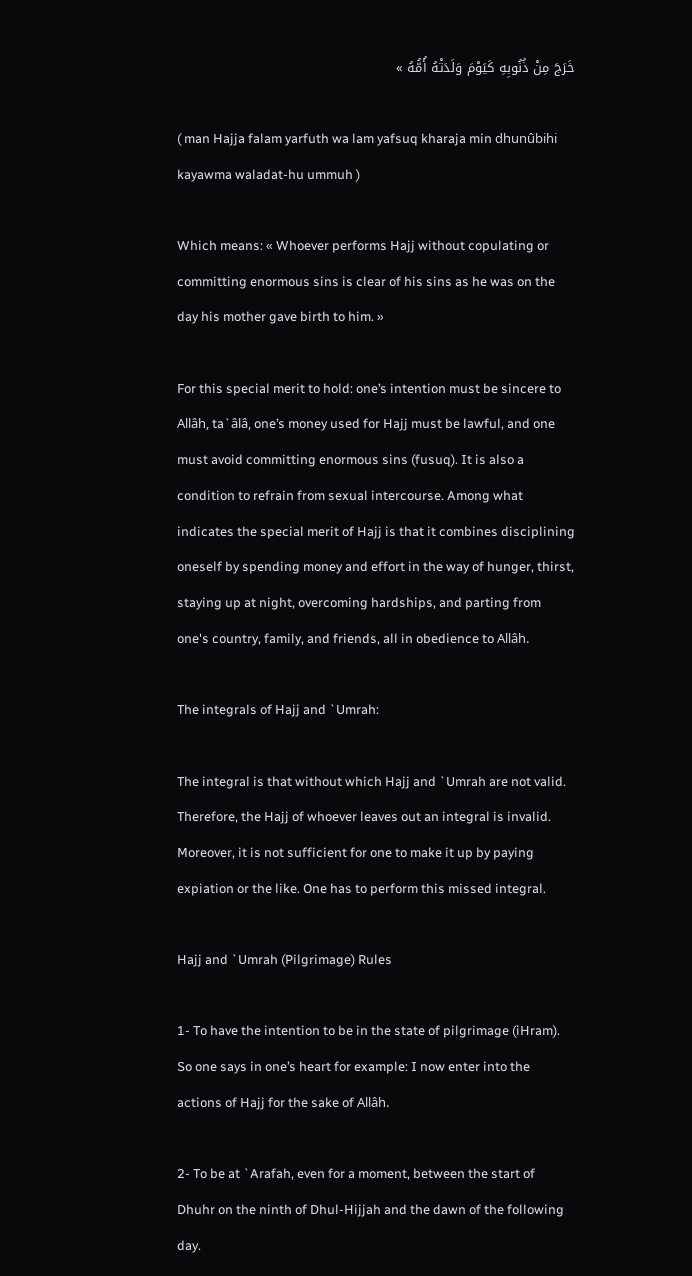خَرَجَ مِنْ ذُنُوبِهِ كَيَوْمَ وَلَدَتْهُ أُمُّهُ »

( man Hajja falam yarfuth wa lam yafsuq kharaja min dhunûbihi kayawma waladat-hu ummuh )

Which means: « Whoever performs Hajj without copulating or committing enormous sins is clear of his sins as he was on the day his mother gave birth to him. »

For this special merit to hold: one’s intention must be sincere to Allâh, ta`âlâ, one’s money used for Hajj must be lawful, and one must avoid committing enormous sins (fusuq). It is also a condition to refrain from sexual intercourse. Among what indicates the special merit of Hajj is that it combines disciplining oneself by spending money and effort in the way of hunger, thirst, staying up at night, overcoming hardships, and parting from one's country, family, and friends, all in obedience to Allâh.

The integrals of Hajj and `Umrah:

The integral is that without which Hajj and `Umrah are not valid. Therefore, the Hajj of whoever leaves out an integral is invalid. Moreover, it is not sufficient for one to make it up by paying expiation or the like. One has to perform this missed integral.

Hajj and `Umrah (Pilgrimage) Rules

1- To have the intention to be in the state of pilgrimage (iHram). So one says in one’s heart for example: I now enter into the actions of Hajj for the sake of Allâh.

2- To be at `Arafah, even for a moment, between the start of Dhuhr on the ninth of Dhul-Hijjah and the dawn of the following day.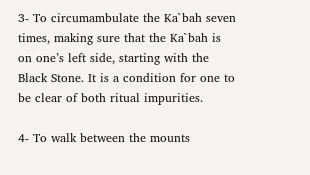3- To circumambulate the Ka`bah seven times, making sure that the Ka`bah is on one’s left side, starting with the Black Stone. It is a condition for one to be clear of both ritual impurities.

4- To walk between the mounts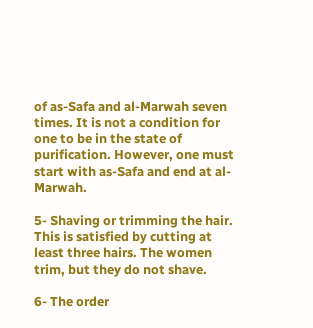of as-Safa and al-Marwah seven times. It is not a condition for one to be in the state of purification. However, one must start with as-Safa and end at al-Marwah.

5- Shaving or trimming the hair. This is satisfied by cutting at least three hairs. The women trim, but they do not shave.

6- The order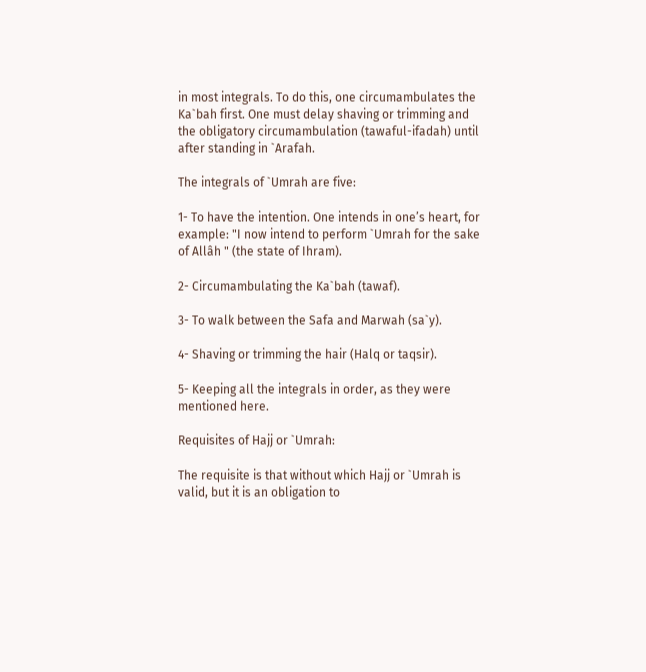in most integrals. To do this, one circumambulates the Ka`bah first. One must delay shaving or trimming and the obligatory circumambulation (tawaful-ifadah) until after standing in `Arafah.

The integrals of `Umrah are five:

1- To have the intention. One intends in one’s heart, for example: "I now intend to perform `Umrah for the sake of Allâh " (the state of Ihram).

2- Circumambulating the Ka`bah (tawaf).

3- To walk between the Safa and Marwah (sa`y).

4- Shaving or trimming the hair (Halq or taqsir).

5- Keeping all the integrals in order, as they were mentioned here.

Requisites of Hajj or `Umrah:

The requisite is that without which Hajj or `Umrah is valid, but it is an obligation to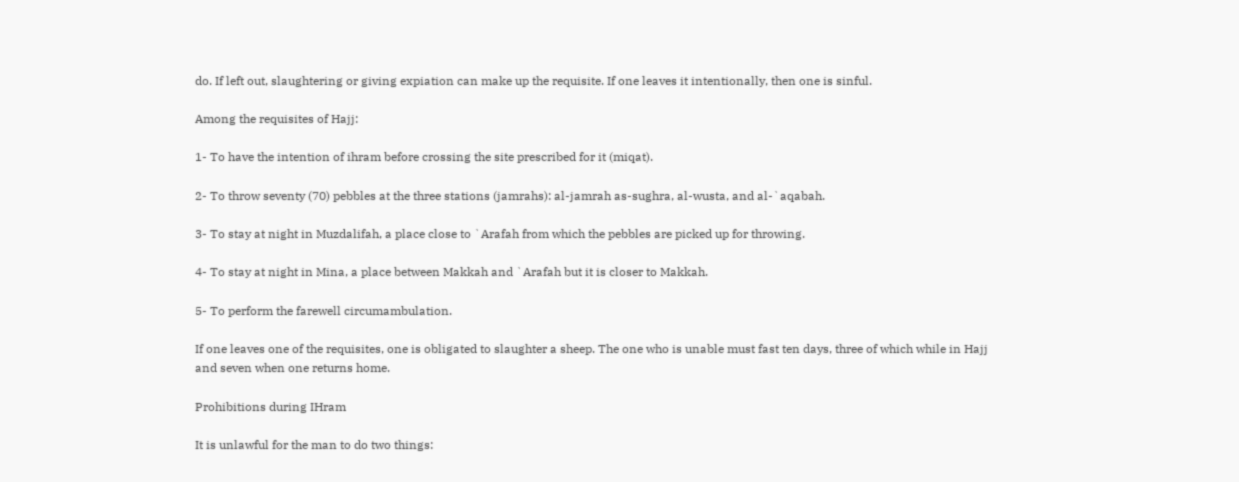do. If left out, slaughtering or giving expiation can make up the requisite. If one leaves it intentionally, then one is sinful.

Among the requisites of Hajj:

1- To have the intention of ihram before crossing the site prescribed for it (miqat).

2- To throw seventy (70) pebbles at the three stations (jamrahs): al-jamrah as-sughra, al-wusta, and al-`aqabah.

3- To stay at night in Muzdalifah, a place close to `Arafah from which the pebbles are picked up for throwing.

4- To stay at night in Mina, a place between Makkah and `Arafah but it is closer to Makkah.

5- To perform the farewell circumambulation.

If one leaves one of the requisites, one is obligated to slaughter a sheep. The one who is unable must fast ten days, three of which while in Hajj and seven when one returns home.

Prohibitions during IHram

It is unlawful for the man to do two things: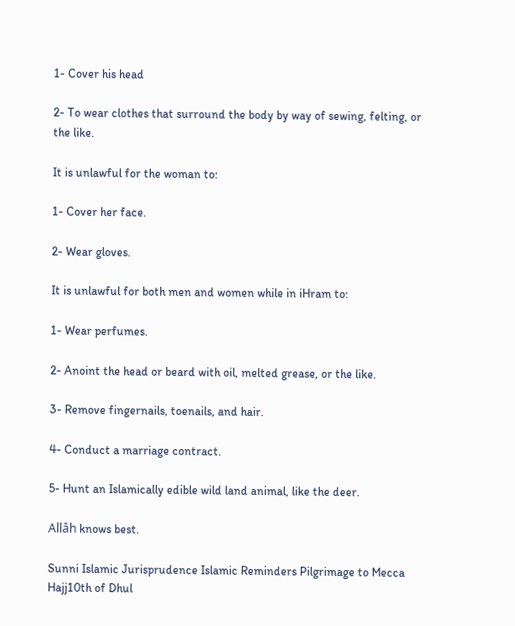1- Cover his head

2- To wear clothes that surround the body by way of sewing, felting, or the like.

It is unlawful for the woman to:

1- Cover her face.

2- Wear gloves.

It is unlawful for both men and women while in iHram to:

1- Wear perfumes.

2- Anoint the head or beard with oil, melted grease, or the like.

3- Remove fingernails, toenails, and hair.

4- Conduct a marriage contract.

5- Hunt an Islamically edible wild land animal, like the deer.

Allâh knows best.

Sunni Islamic Jurisprudence Islamic Reminders Pilgrimage to Mecca Hajj10th of Dhul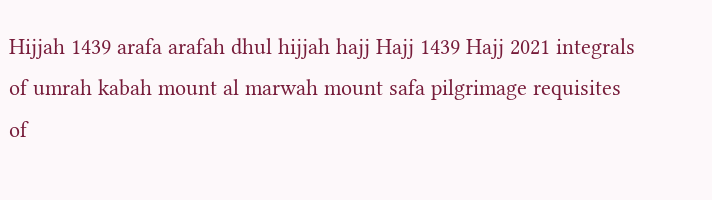Hijjah 1439 arafa arafah dhul hijjah hajj Hajj 1439 Hajj 2021 integrals of umrah kabah mount al marwah mount safa pilgrimage requisites of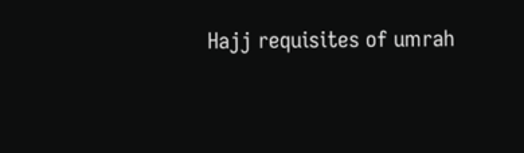Hajj requisites of umrah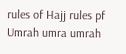rules of Hajj rules pf Umrah umra umrah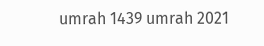umrah 1439 umrah 2021